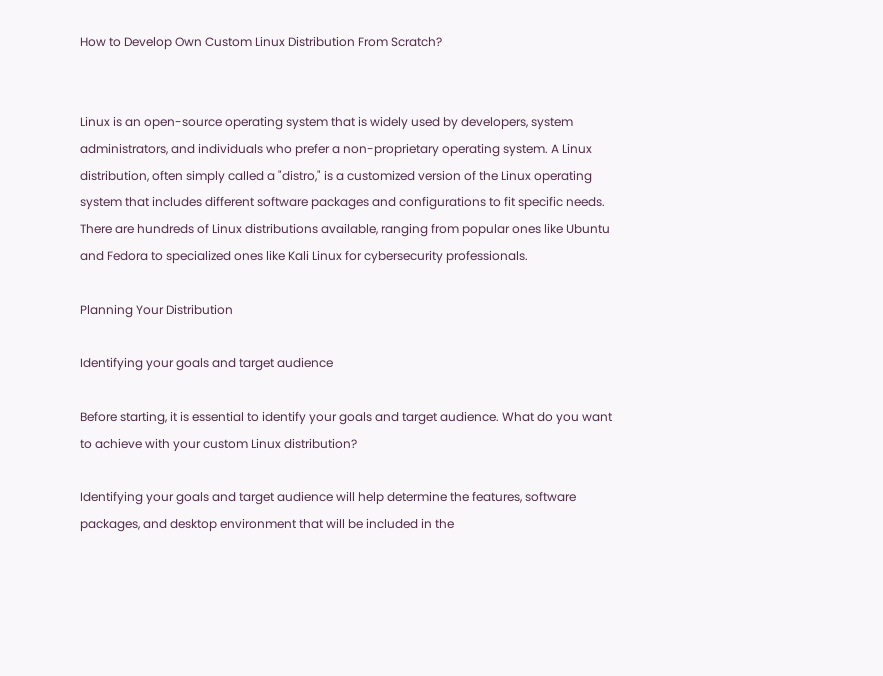How to Develop Own Custom Linux Distribution From Scratch?


Linux is an open-source operating system that is widely used by developers, system administrators, and individuals who prefer a non-proprietary operating system. A Linux distribution, often simply called a "distro," is a customized version of the Linux operating system that includes different software packages and configurations to fit specific needs. There are hundreds of Linux distributions available, ranging from popular ones like Ubuntu and Fedora to specialized ones like Kali Linux for cybersecurity professionals.

Planning Your Distribution

Identifying your goals and target audience

Before starting, it is essential to identify your goals and target audience. What do you want to achieve with your custom Linux distribution?

Identifying your goals and target audience will help determine the features, software packages, and desktop environment that will be included in the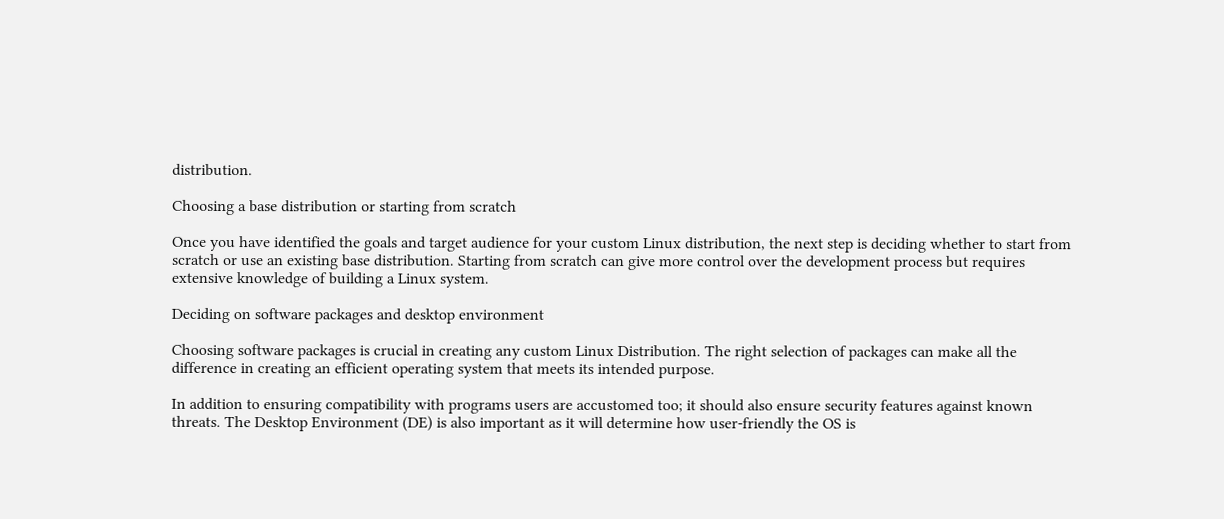distribution.

Choosing a base distribution or starting from scratch

Once you have identified the goals and target audience for your custom Linux distribution, the next step is deciding whether to start from scratch or use an existing base distribution. Starting from scratch can give more control over the development process but requires extensive knowledge of building a Linux system.

Deciding on software packages and desktop environment

Choosing software packages is crucial in creating any custom Linux Distribution. The right selection of packages can make all the difference in creating an efficient operating system that meets its intended purpose.

In addition to ensuring compatibility with programs users are accustomed too; it should also ensure security features against known threats. The Desktop Environment (DE) is also important as it will determine how user-friendly the OS is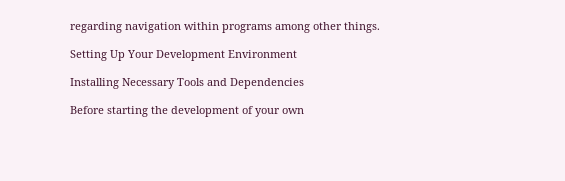regarding navigation within programs among other things.

Setting Up Your Development Environment

Installing Necessary Tools and Dependencies

Before starting the development of your own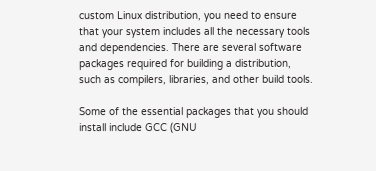custom Linux distribution, you need to ensure that your system includes all the necessary tools and dependencies. There are several software packages required for building a distribution, such as compilers, libraries, and other build tools.

Some of the essential packages that you should install include GCC (GNU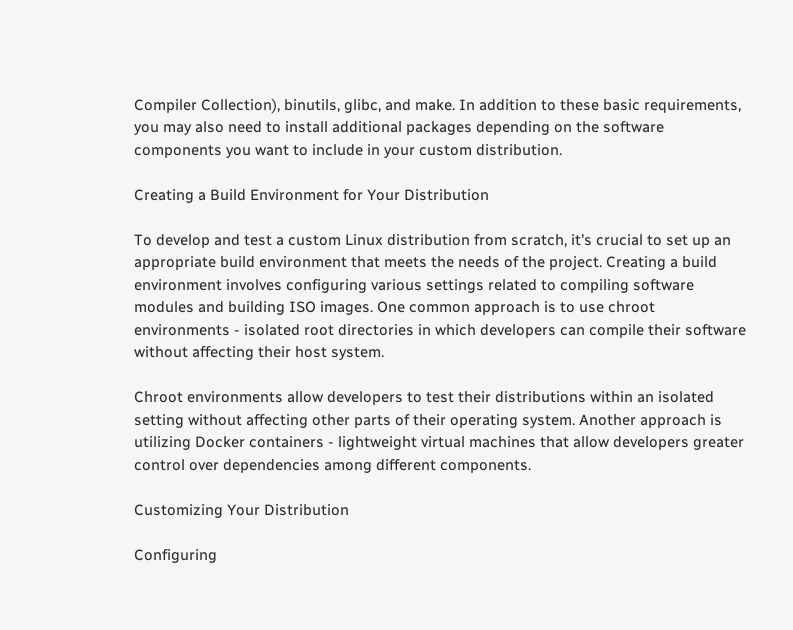Compiler Collection), binutils, glibc, and make. In addition to these basic requirements, you may also need to install additional packages depending on the software components you want to include in your custom distribution.

Creating a Build Environment for Your Distribution

To develop and test a custom Linux distribution from scratch, it's crucial to set up an appropriate build environment that meets the needs of the project. Creating a build environment involves configuring various settings related to compiling software modules and building ISO images. One common approach is to use chroot environments - isolated root directories in which developers can compile their software without affecting their host system.

Chroot environments allow developers to test their distributions within an isolated setting without affecting other parts of their operating system. Another approach is utilizing Docker containers - lightweight virtual machines that allow developers greater control over dependencies among different components.

Customizing Your Distribution

Configuring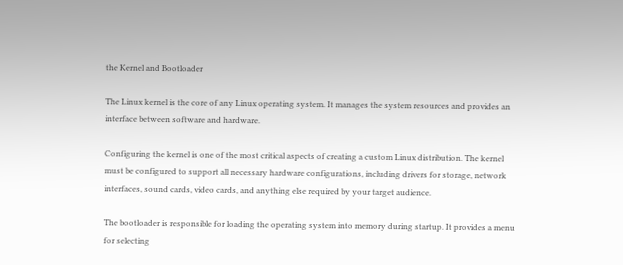the Kernel and Bootloader

The Linux kernel is the core of any Linux operating system. It manages the system resources and provides an interface between software and hardware.

Configuring the kernel is one of the most critical aspects of creating a custom Linux distribution. The kernel must be configured to support all necessary hardware configurations, including drivers for storage, network interfaces, sound cards, video cards, and anything else required by your target audience.

The bootloader is responsible for loading the operating system into memory during startup. It provides a menu for selecting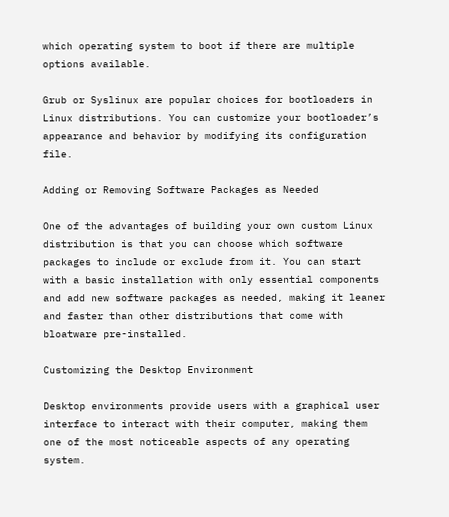which operating system to boot if there are multiple options available.

Grub or Syslinux are popular choices for bootloaders in Linux distributions. You can customize your bootloader’s appearance and behavior by modifying its configuration file.

Adding or Removing Software Packages as Needed

One of the advantages of building your own custom Linux distribution is that you can choose which software packages to include or exclude from it. You can start with a basic installation with only essential components and add new software packages as needed, making it leaner and faster than other distributions that come with bloatware pre-installed.

Customizing the Desktop Environment

Desktop environments provide users with a graphical user interface to interact with their computer, making them one of the most noticeable aspects of any operating system.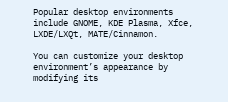Popular desktop environments include GNOME, KDE Plasma, Xfce, LXDE/LXQt, MATE/Cinnamon.

You can customize your desktop environment’s appearance by modifying its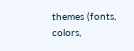themes (fonts, colors,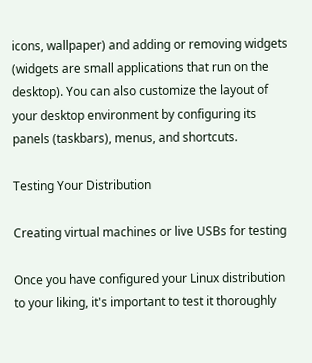icons, wallpaper) and adding or removing widgets (widgets are small applications that run on the desktop). You can also customize the layout of your desktop environment by configuring its panels (taskbars), menus, and shortcuts.

Testing Your Distribution

Creating virtual machines or live USBs for testing

Once you have configured your Linux distribution to your liking, it's important to test it thoroughly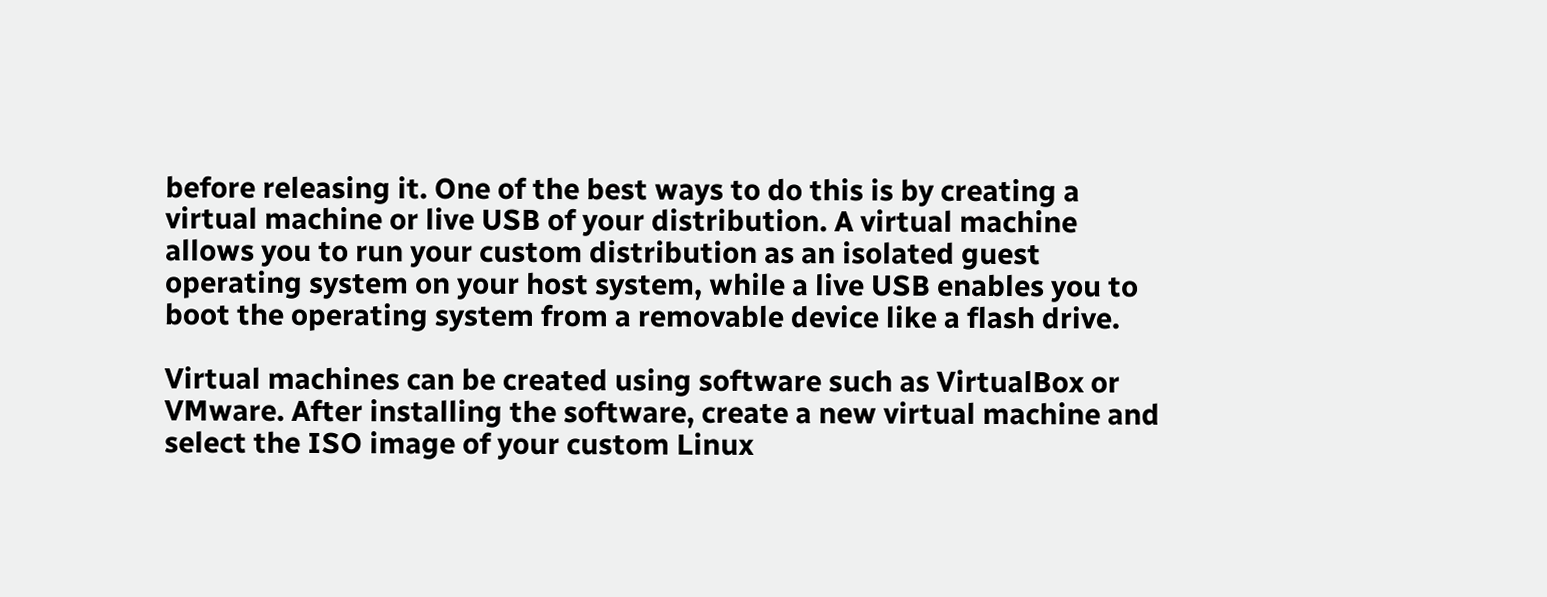before releasing it. One of the best ways to do this is by creating a virtual machine or live USB of your distribution. A virtual machine allows you to run your custom distribution as an isolated guest operating system on your host system, while a live USB enables you to boot the operating system from a removable device like a flash drive.

Virtual machines can be created using software such as VirtualBox or VMware. After installing the software, create a new virtual machine and select the ISO image of your custom Linux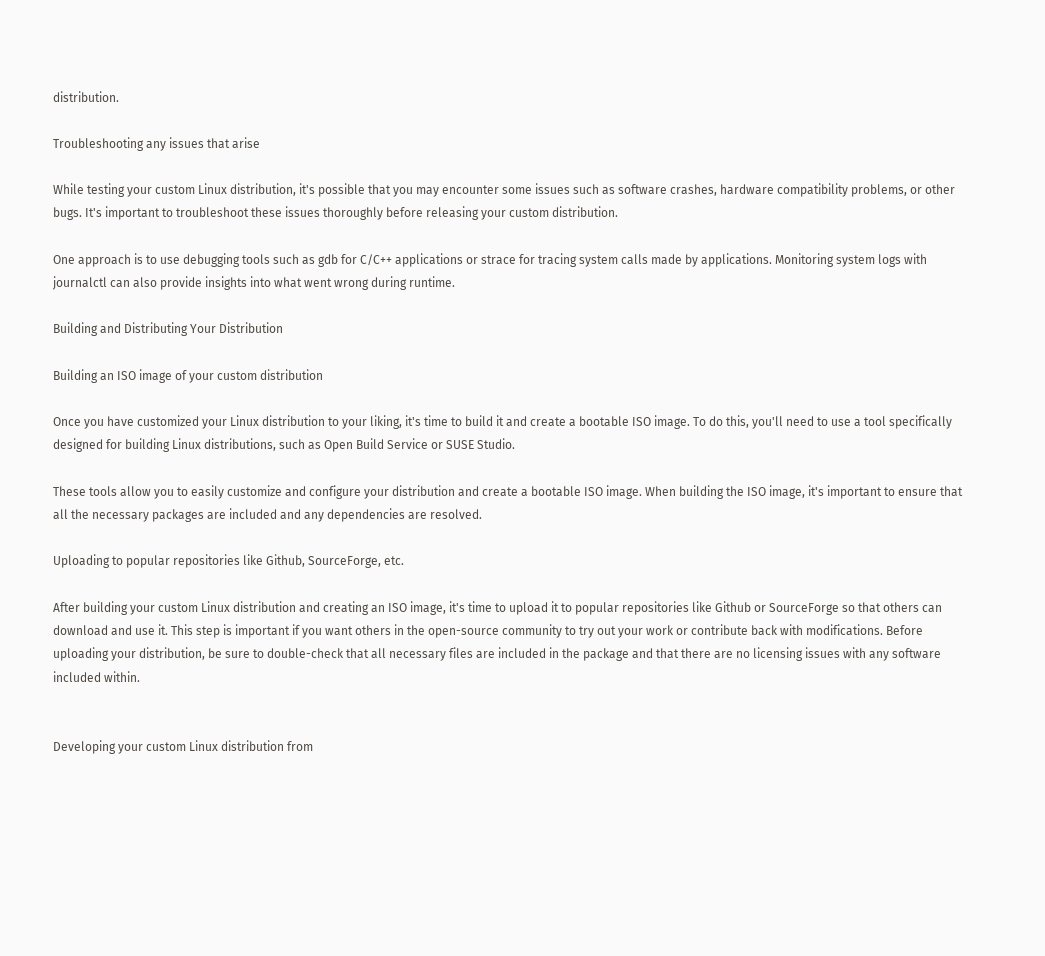distribution.

Troubleshooting any issues that arise

While testing your custom Linux distribution, it's possible that you may encounter some issues such as software crashes, hardware compatibility problems, or other bugs. It's important to troubleshoot these issues thoroughly before releasing your custom distribution.

One approach is to use debugging tools such as gdb for C/C++ applications or strace for tracing system calls made by applications. Monitoring system logs with journalctl can also provide insights into what went wrong during runtime.

Building and Distributing Your Distribution

Building an ISO image of your custom distribution

Once you have customized your Linux distribution to your liking, it's time to build it and create a bootable ISO image. To do this, you'll need to use a tool specifically designed for building Linux distributions, such as Open Build Service or SUSE Studio.

These tools allow you to easily customize and configure your distribution and create a bootable ISO image. When building the ISO image, it's important to ensure that all the necessary packages are included and any dependencies are resolved.

Uploading to popular repositories like Github, SourceForge, etc.

After building your custom Linux distribution and creating an ISO image, it's time to upload it to popular repositories like Github or SourceForge so that others can download and use it. This step is important if you want others in the open-source community to try out your work or contribute back with modifications. Before uploading your distribution, be sure to double-check that all necessary files are included in the package and that there are no licensing issues with any software included within.


Developing your custom Linux distribution from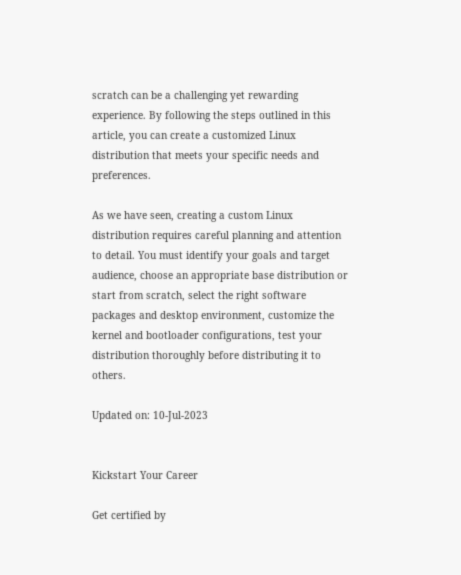scratch can be a challenging yet rewarding experience. By following the steps outlined in this article, you can create a customized Linux distribution that meets your specific needs and preferences.

As we have seen, creating a custom Linux distribution requires careful planning and attention to detail. You must identify your goals and target audience, choose an appropriate base distribution or start from scratch, select the right software packages and desktop environment, customize the kernel and bootloader configurations, test your distribution thoroughly before distributing it to others.

Updated on: 10-Jul-2023


Kickstart Your Career

Get certified by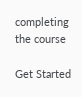completing the course

Get Started